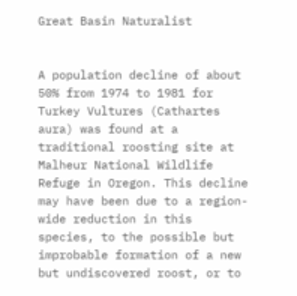Great Basin Naturalist


A population decline of about 50% from 1974 to 1981 for Turkey Vultures (Cathartes aura) was found at a traditional roosting site at Malheur National Wildlife Refuge in Oregon. This decline may have been due to a region-wide reduction in this species, to the possible but improbable formation of a new but undiscovered roost, or to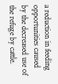a reduction in feeding opportunities caused by the decreased use of the refuge by cattle.